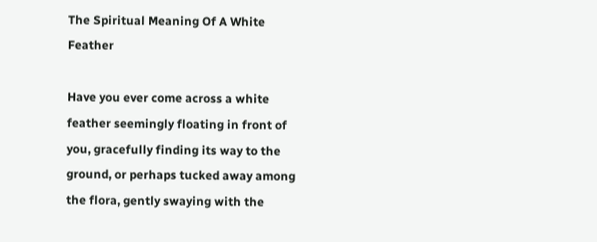The Spiritual Meaning Of A White Feather

Have you ever come across a white feather seemingly floating in front of you, gracefully finding its way to the ground, or perhaps tucked away among the flora, gently swaying with the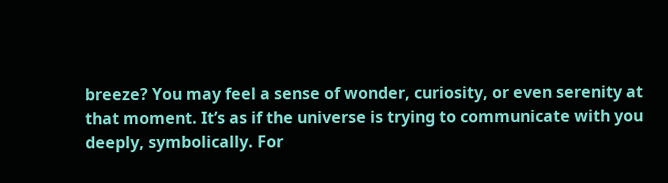breeze? You may feel a sense of wonder, curiosity, or even serenity at that moment. It’s as if the universe is trying to communicate with you deeply, symbolically. For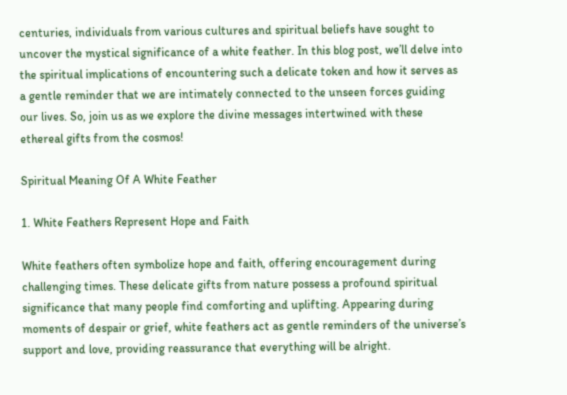centuries, individuals from various cultures and spiritual beliefs have sought to uncover the mystical significance of a white feather. In this blog post, we’ll delve into the spiritual implications of encountering such a delicate token and how it serves as a gentle reminder that we are intimately connected to the unseen forces guiding our lives. So, join us as we explore the divine messages intertwined with these ethereal gifts from the cosmos!

Spiritual Meaning Of A White Feather

1. White Feathers Represent Hope and Faith

White feathers often symbolize hope and faith, offering encouragement during challenging times. These delicate gifts from nature possess a profound spiritual significance that many people find comforting and uplifting. Appearing during moments of despair or grief, white feathers act as gentle reminders of the universe’s support and love, providing reassurance that everything will be alright.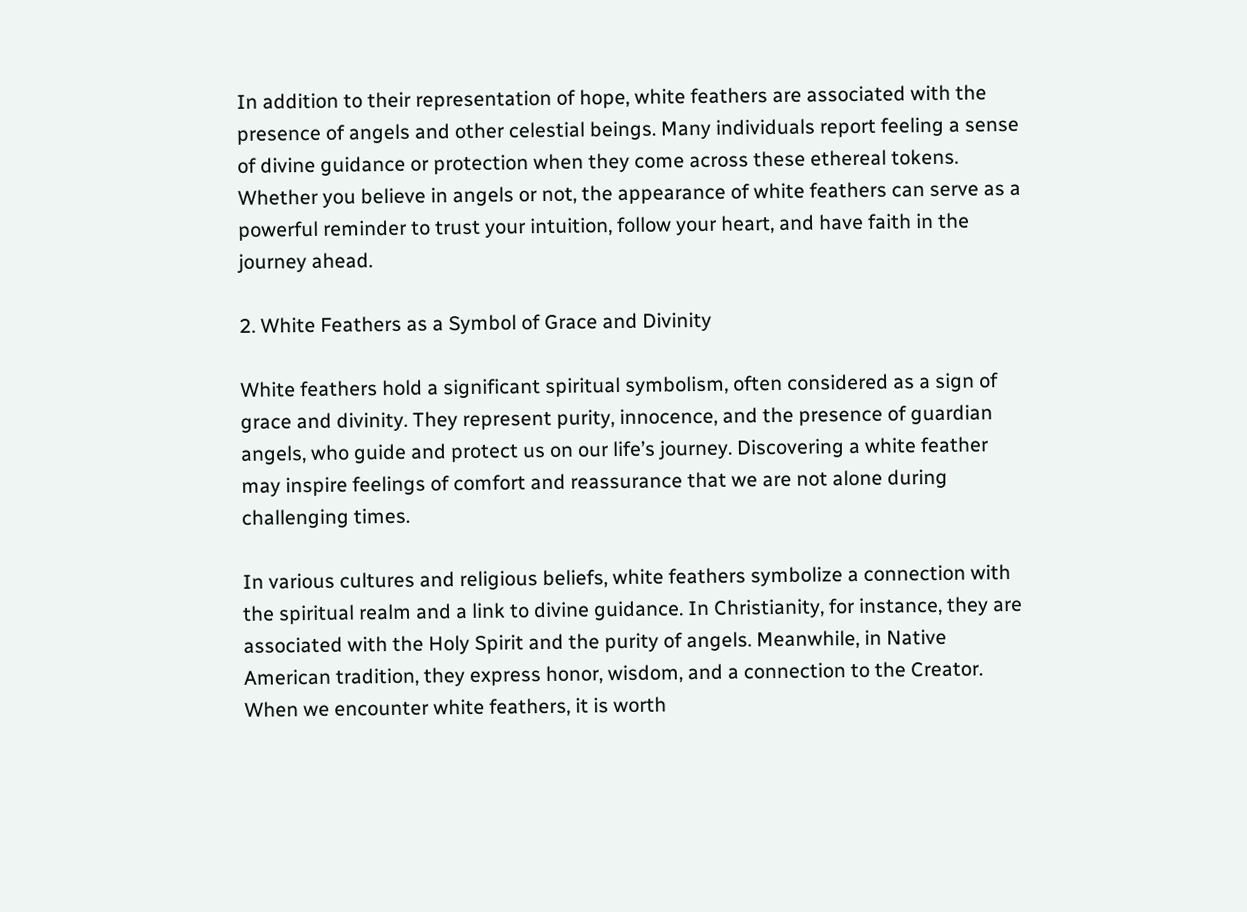In addition to their representation of hope, white feathers are associated with the presence of angels and other celestial beings. Many individuals report feeling a sense of divine guidance or protection when they come across these ethereal tokens. Whether you believe in angels or not, the appearance of white feathers can serve as a powerful reminder to trust your intuition, follow your heart, and have faith in the journey ahead.

2. White Feathers as a Symbol of Grace and Divinity

White feathers hold a significant spiritual symbolism, often considered as a sign of grace and divinity. They represent purity, innocence, and the presence of guardian angels, who guide and protect us on our life’s journey. Discovering a white feather may inspire feelings of comfort and reassurance that we are not alone during challenging times.

In various cultures and religious beliefs, white feathers symbolize a connection with the spiritual realm and a link to divine guidance. In Christianity, for instance, they are associated with the Holy Spirit and the purity of angels. Meanwhile, in Native American tradition, they express honor, wisdom, and a connection to the Creator. When we encounter white feathers, it is worth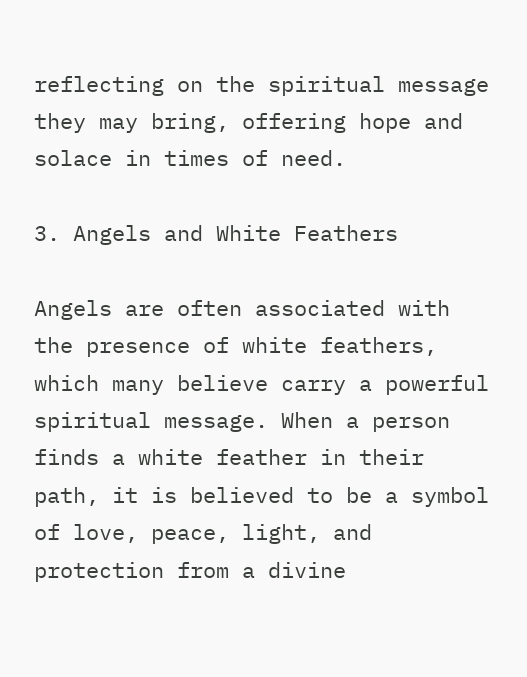reflecting on the spiritual message they may bring, offering hope and solace in times of need.

3. Angels and White Feathers

Angels are often associated with the presence of white feathers, which many believe carry a powerful spiritual message. When a person finds a white feather in their path, it is believed to be a symbol of love, peace, light, and protection from a divine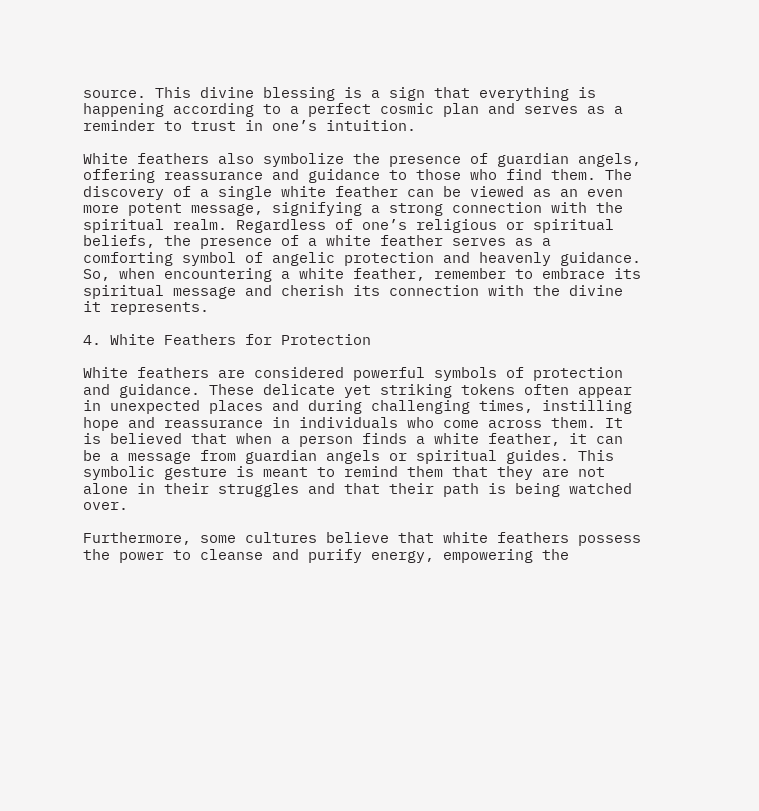source. This divine blessing is a sign that everything is happening according to a perfect cosmic plan and serves as a reminder to trust in one’s intuition.

White feathers also symbolize the presence of guardian angels, offering reassurance and guidance to those who find them. The discovery of a single white feather can be viewed as an even more potent message, signifying a strong connection with the spiritual realm. Regardless of one’s religious or spiritual beliefs, the presence of a white feather serves as a comforting symbol of angelic protection and heavenly guidance. So, when encountering a white feather, remember to embrace its spiritual message and cherish its connection with the divine it represents.

4. White Feathers for Protection

White feathers are considered powerful symbols of protection and guidance. These delicate yet striking tokens often appear in unexpected places and during challenging times, instilling hope and reassurance in individuals who come across them. It is believed that when a person finds a white feather, it can be a message from guardian angels or spiritual guides. This symbolic gesture is meant to remind them that they are not alone in their struggles and that their path is being watched over.

Furthermore, some cultures believe that white feathers possess the power to cleanse and purify energy, empowering the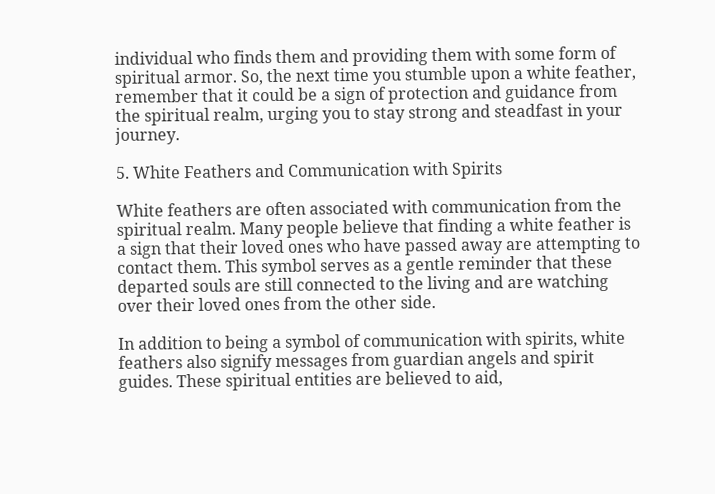individual who finds them and providing them with some form of spiritual armor. So, the next time you stumble upon a white feather, remember that it could be a sign of protection and guidance from the spiritual realm, urging you to stay strong and steadfast in your journey.

5. White Feathers and Communication with Spirits

White feathers are often associated with communication from the spiritual realm. Many people believe that finding a white feather is a sign that their loved ones who have passed away are attempting to contact them. This symbol serves as a gentle reminder that these departed souls are still connected to the living and are watching over their loved ones from the other side.

In addition to being a symbol of communication with spirits, white feathers also signify messages from guardian angels and spirit guides. These spiritual entities are believed to aid,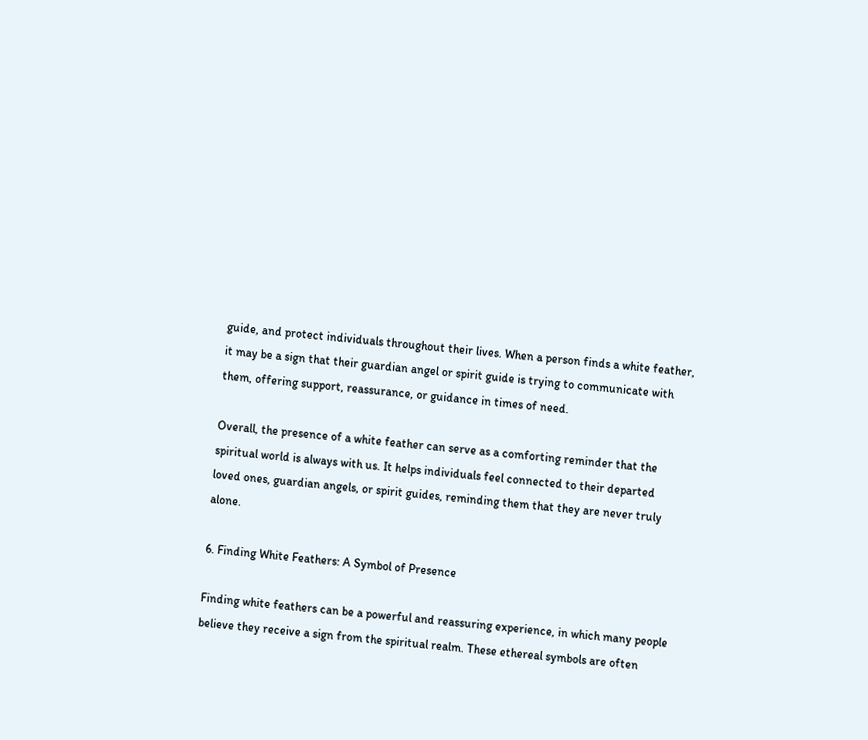guide, and protect individuals throughout their lives. When a person finds a white feather, it may be a sign that their guardian angel or spirit guide is trying to communicate with them, offering support, reassurance, or guidance in times of need.

Overall, the presence of a white feather can serve as a comforting reminder that the spiritual world is always with us. It helps individuals feel connected to their departed loved ones, guardian angels, or spirit guides, reminding them that they are never truly alone.

6. Finding White Feathers: A Symbol of Presence

Finding white feathers can be a powerful and reassuring experience, in which many people believe they receive a sign from the spiritual realm. These ethereal symbols are often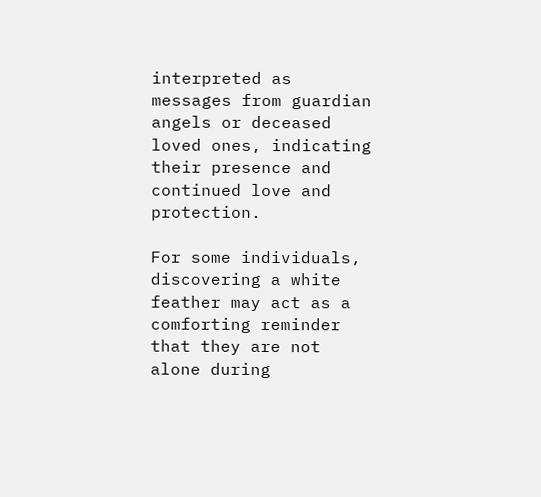interpreted as messages from guardian angels or deceased loved ones, indicating their presence and continued love and protection.

For some individuals, discovering a white feather may act as a comforting reminder that they are not alone during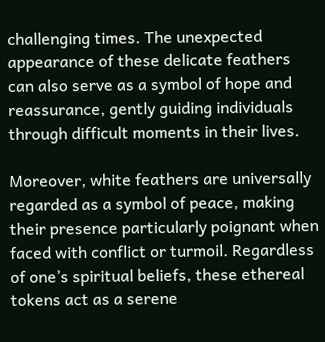challenging times. The unexpected appearance of these delicate feathers can also serve as a symbol of hope and reassurance, gently guiding individuals through difficult moments in their lives.

Moreover, white feathers are universally regarded as a symbol of peace, making their presence particularly poignant when faced with conflict or turmoil. Regardless of one’s spiritual beliefs, these ethereal tokens act as a serene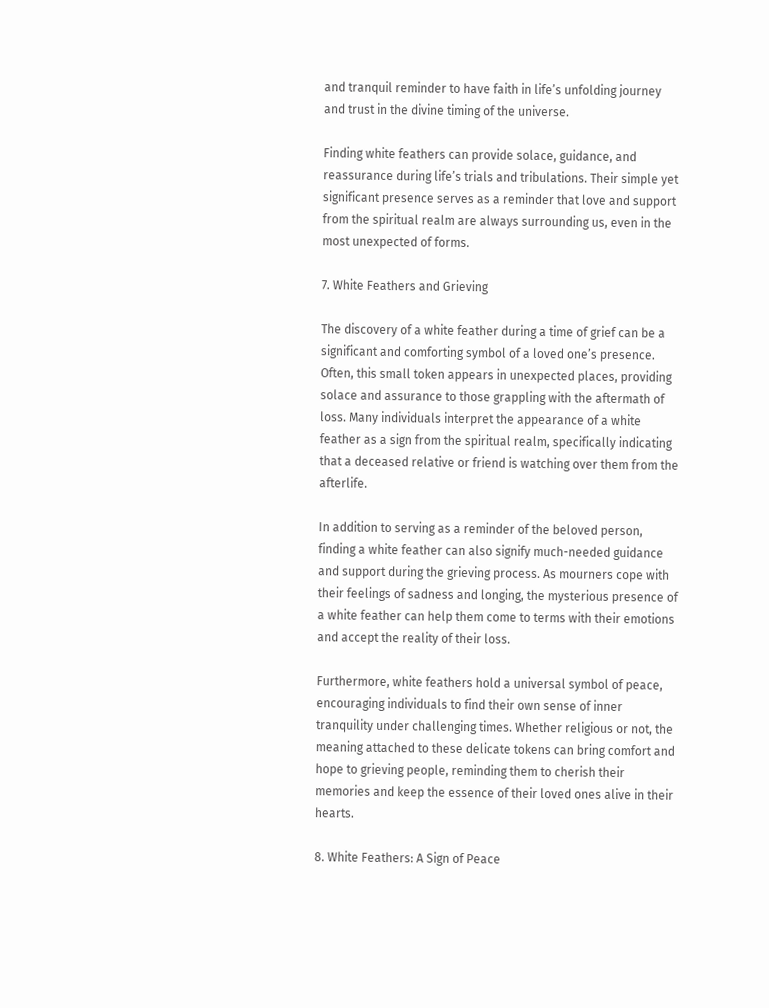and tranquil reminder to have faith in life’s unfolding journey and trust in the divine timing of the universe.

Finding white feathers can provide solace, guidance, and reassurance during life’s trials and tribulations. Their simple yet significant presence serves as a reminder that love and support from the spiritual realm are always surrounding us, even in the most unexpected of forms.

7. White Feathers and Grieving

The discovery of a white feather during a time of grief can be a significant and comforting symbol of a loved one’s presence. Often, this small token appears in unexpected places, providing solace and assurance to those grappling with the aftermath of loss. Many individuals interpret the appearance of a white feather as a sign from the spiritual realm, specifically indicating that a deceased relative or friend is watching over them from the afterlife.

In addition to serving as a reminder of the beloved person, finding a white feather can also signify much-needed guidance and support during the grieving process. As mourners cope with their feelings of sadness and longing, the mysterious presence of a white feather can help them come to terms with their emotions and accept the reality of their loss.

Furthermore, white feathers hold a universal symbol of peace, encouraging individuals to find their own sense of inner tranquility under challenging times. Whether religious or not, the meaning attached to these delicate tokens can bring comfort and hope to grieving people, reminding them to cherish their memories and keep the essence of their loved ones alive in their hearts.

8. White Feathers: A Sign of Peace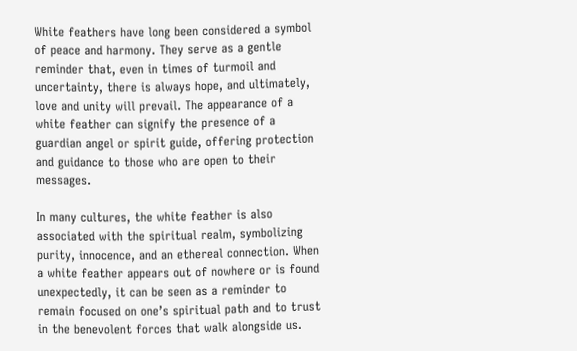White feathers have long been considered a symbol of peace and harmony. They serve as a gentle reminder that, even in times of turmoil and uncertainty, there is always hope, and ultimately, love and unity will prevail. The appearance of a white feather can signify the presence of a guardian angel or spirit guide, offering protection and guidance to those who are open to their messages.

In many cultures, the white feather is also associated with the spiritual realm, symbolizing purity, innocence, and an ethereal connection. When a white feather appears out of nowhere or is found unexpectedly, it can be seen as a reminder to remain focused on one’s spiritual path and to trust in the benevolent forces that walk alongside us.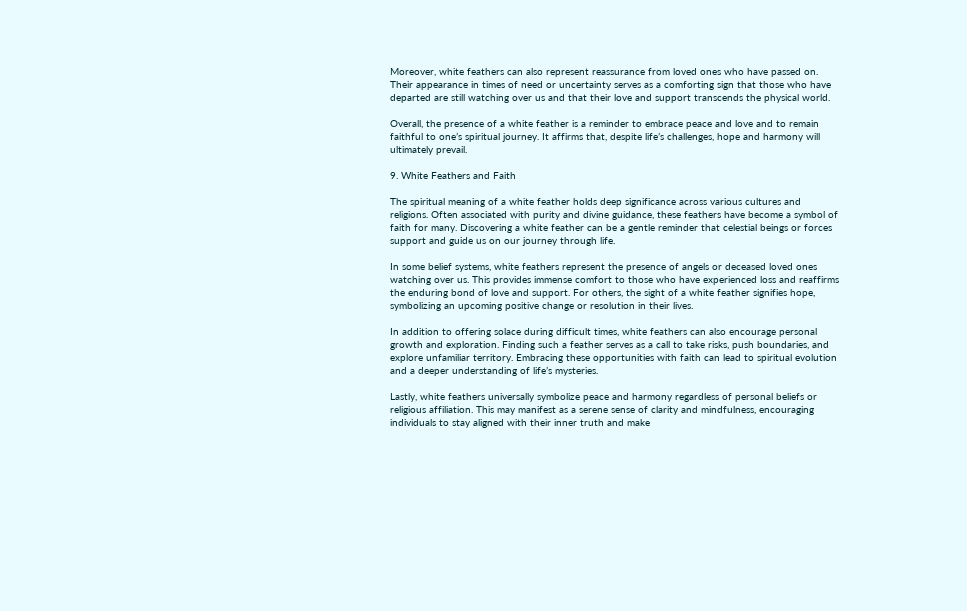Moreover, white feathers can also represent reassurance from loved ones who have passed on. Their appearance in times of need or uncertainty serves as a comforting sign that those who have departed are still watching over us and that their love and support transcends the physical world.

Overall, the presence of a white feather is a reminder to embrace peace and love and to remain faithful to one’s spiritual journey. It affirms that, despite life’s challenges, hope and harmony will ultimately prevail.

9. White Feathers and Faith

The spiritual meaning of a white feather holds deep significance across various cultures and religions. Often associated with purity and divine guidance, these feathers have become a symbol of faith for many. Discovering a white feather can be a gentle reminder that celestial beings or forces support and guide us on our journey through life.

In some belief systems, white feathers represent the presence of angels or deceased loved ones watching over us. This provides immense comfort to those who have experienced loss and reaffirms the enduring bond of love and support. For others, the sight of a white feather signifies hope, symbolizing an upcoming positive change or resolution in their lives.

In addition to offering solace during difficult times, white feathers can also encourage personal growth and exploration. Finding such a feather serves as a call to take risks, push boundaries, and explore unfamiliar territory. Embracing these opportunities with faith can lead to spiritual evolution and a deeper understanding of life’s mysteries.

Lastly, white feathers universally symbolize peace and harmony regardless of personal beliefs or religious affiliation. This may manifest as a serene sense of clarity and mindfulness, encouraging individuals to stay aligned with their inner truth and make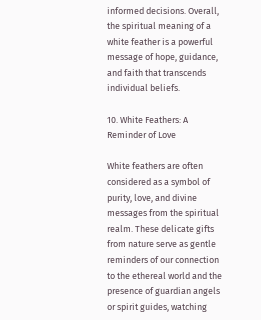informed decisions. Overall, the spiritual meaning of a white feather is a powerful message of hope, guidance, and faith that transcends individual beliefs.

10. White Feathers: A Reminder of Love

White feathers are often considered as a symbol of purity, love, and divine messages from the spiritual realm. These delicate gifts from nature serve as gentle reminders of our connection to the ethereal world and the presence of guardian angels or spirit guides, watching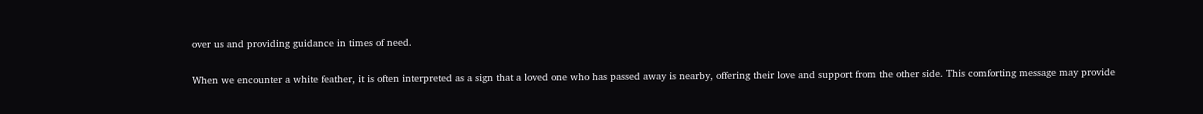over us and providing guidance in times of need.

When we encounter a white feather, it is often interpreted as a sign that a loved one who has passed away is nearby, offering their love and support from the other side. This comforting message may provide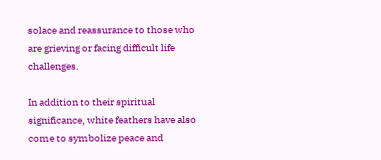solace and reassurance to those who are grieving or facing difficult life challenges.

In addition to their spiritual significance, white feathers have also come to symbolize peace and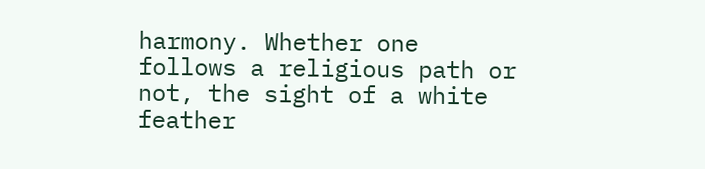harmony. Whether one follows a religious path or not, the sight of a white feather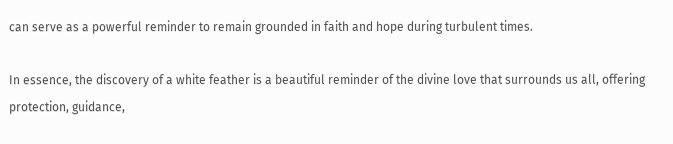can serve as a powerful reminder to remain grounded in faith and hope during turbulent times.

In essence, the discovery of a white feather is a beautiful reminder of the divine love that surrounds us all, offering protection, guidance,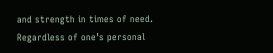and strength in times of need. Regardless of one’s personal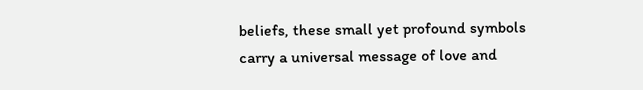beliefs, these small yet profound symbols carry a universal message of love and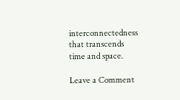interconnectedness that transcends time and space.

Leave a Comment